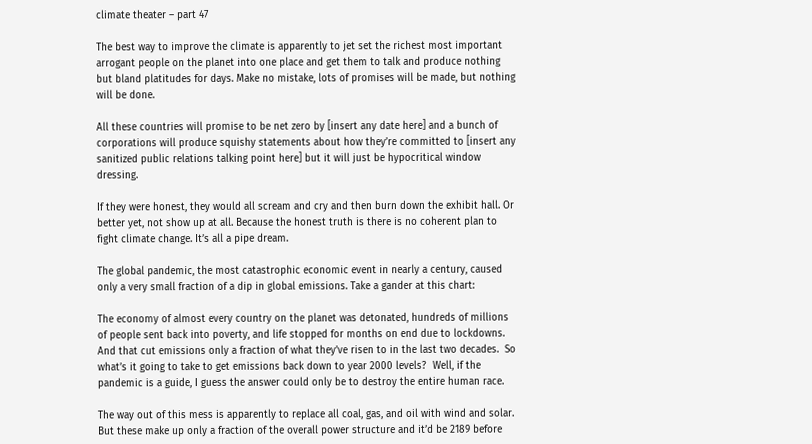climate theater – part 47

The best way to improve the climate is apparently to jet set the richest most important arrogant people on the planet into one place and get them to talk and produce nothing but bland platitudes for days. Make no mistake, lots of promises will be made, but nothing will be done.

All these countries will promise to be net zero by [insert any date here] and a bunch of corporations will produce squishy statements about how they’re committed to [insert any sanitized public relations talking point here] but it will just be hypocritical window dressing.

If they were honest, they would all scream and cry and then burn down the exhibit hall. Or better yet, not show up at all. Because the honest truth is there is no coherent plan to fight climate change. It’s all a pipe dream.

The global pandemic, the most catastrophic economic event in nearly a century, caused only a very small fraction of a dip in global emissions. Take a gander at this chart:

The economy of almost every country on the planet was detonated, hundreds of millions of people sent back into poverty, and life stopped for months on end due to lockdowns.  And that cut emissions only a fraction of what they’ve risen to in the last two decades.  So what’s it going to take to get emissions back down to year 2000 levels?  Well, if the pandemic is a guide, I guess the answer could only be to destroy the entire human race.

The way out of this mess is apparently to replace all coal, gas, and oil with wind and solar.  But these make up only a fraction of the overall power structure and it’d be 2189 before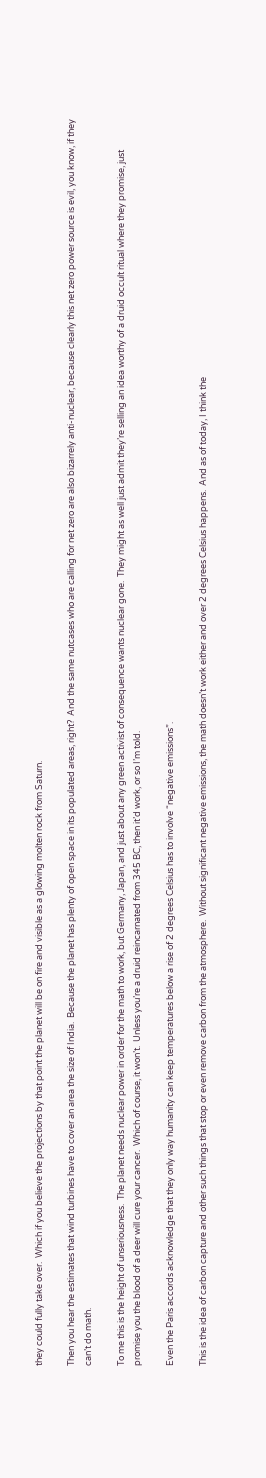they could fully take over.  Which if you believe the projections by that point the planet will be on fire and visible as a glowing molten rock from Saturn.

Then you hear the estimates that wind turbines have to cover an area the size of India.  Because the planet has plenty of open space in its populated areas, right?  And the same nutcases who are calling for net zero are also bizarrely anti-nuclear, because clearly this net zero power source is evil, you know, if they can’t do math.

To me this is the height of unseriousness.  The planet needs nuclear power in order for the math to work, but Germany, Japan, and just about any green activist of consequence wants nuclear gone.  They might as well just admit they’re selling an idea worthy of a druid occult ritual where they promise, just promise you the blood of a deer will cure your cancer.  Which of course, it won’t.  Unless you’re a druid reincarnated from 345 BC, then it’d work, or so I’m told.

Even the Paris accords acknowledge that they only way humanity can keep temperatures below a rise of 2 degrees Celsius has to involve “negative emissions”.

This is the idea of carbon capture and other such things that stop or even remove carbon from the atmosphere.  Without significant negative emissions, the math doesn’t work either and over 2 degrees Celsius happens.  And as of today, I think the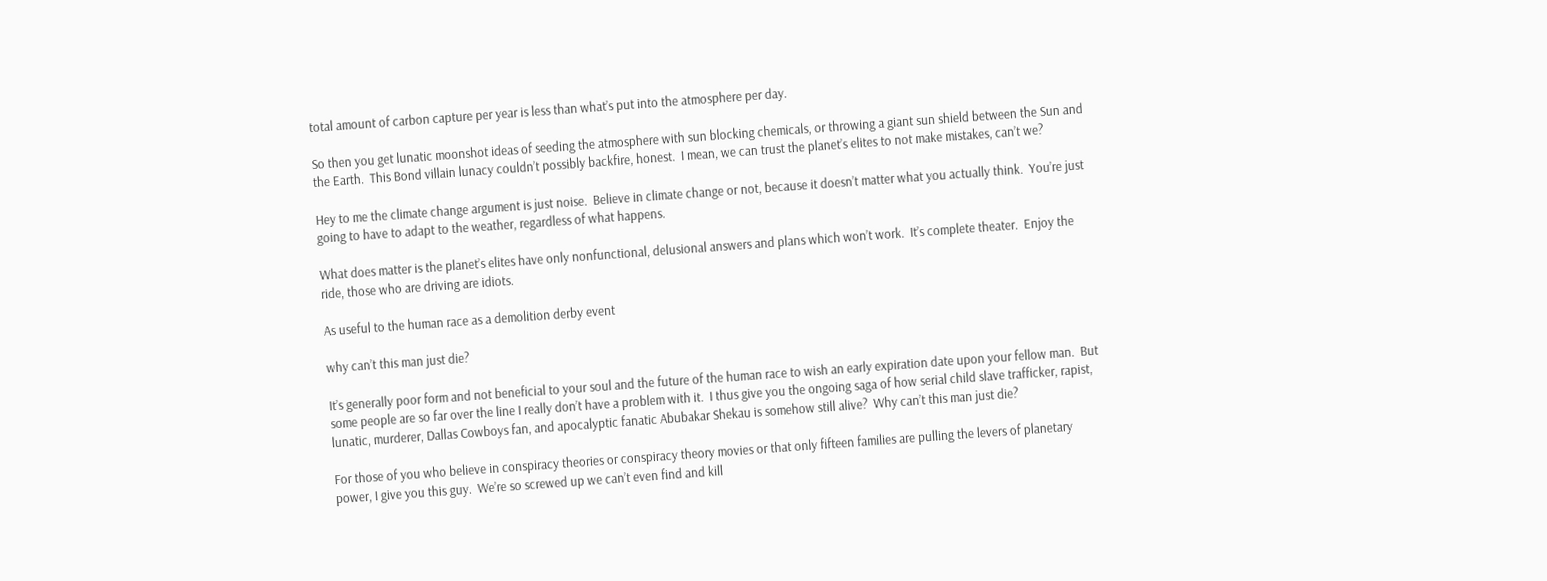total amount of carbon capture per year is less than what’s put into the atmosphere per day.

So then you get lunatic moonshot ideas of seeding the atmosphere with sun blocking chemicals, or throwing a giant sun shield between the Sun and the Earth.  This Bond villain lunacy couldn’t possibly backfire, honest.  I mean, we can trust the planet’s elites to not make mistakes, can’t we?

Hey to me the climate change argument is just noise.  Believe in climate change or not, because it doesn’t matter what you actually think.  You’re just going to have to adapt to the weather, regardless of what happens.

What does matter is the planet’s elites have only nonfunctional, delusional answers and plans which won’t work.  It’s complete theater.  Enjoy the ride, those who are driving are idiots.

As useful to the human race as a demolition derby event

why can’t this man just die?

It’s generally poor form and not beneficial to your soul and the future of the human race to wish an early expiration date upon your fellow man.  But some people are so far over the line I really don’t have a problem with it.  I thus give you the ongoing saga of how serial child slave trafficker, rapist, lunatic, murderer, Dallas Cowboys fan, and apocalyptic fanatic Abubakar Shekau is somehow still alive?  Why can’t this man just die?

For those of you who believe in conspiracy theories or conspiracy theory movies or that only fifteen families are pulling the levers of planetary power, I give you this guy.  We’re so screwed up we can’t even find and kill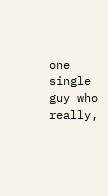one single guy who really,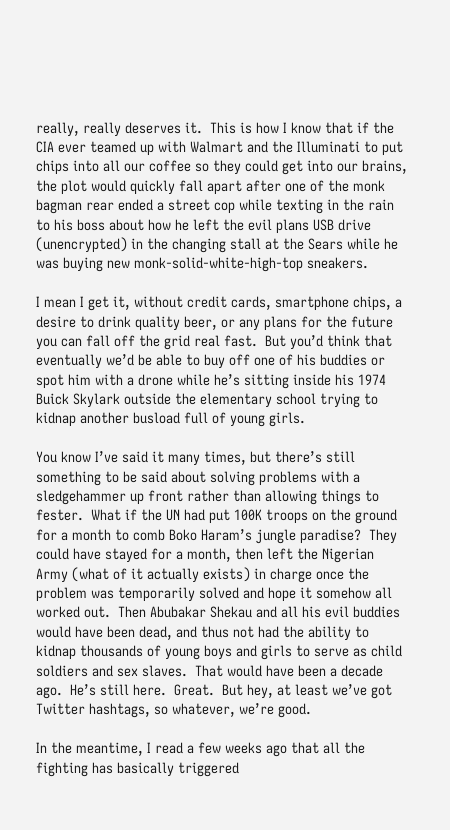really, really deserves it.  This is how I know that if the CIA ever teamed up with Walmart and the Illuminati to put chips into all our coffee so they could get into our brains, the plot would quickly fall apart after one of the monk bagman rear ended a street cop while texting in the rain to his boss about how he left the evil plans USB drive (unencrypted) in the changing stall at the Sears while he was buying new monk-solid-white-high-top sneakers.

I mean I get it, without credit cards, smartphone chips, a desire to drink quality beer, or any plans for the future you can fall off the grid real fast.  But you’d think that eventually we’d be able to buy off one of his buddies or spot him with a drone while he’s sitting inside his 1974 Buick Skylark outside the elementary school trying to kidnap another busload full of young girls.

You know I’ve said it many times, but there’s still something to be said about solving problems with a sledgehammer up front rather than allowing things to fester.  What if the UN had put 100K troops on the ground for a month to comb Boko Haram’s jungle paradise?  They could have stayed for a month, then left the Nigerian Army (what of it actually exists) in charge once the problem was temporarily solved and hope it somehow all worked out.  Then Abubakar Shekau and all his evil buddies would have been dead, and thus not had the ability to kidnap thousands of young boys and girls to serve as child soldiers and sex slaves.  That would have been a decade ago.  He’s still here.  Great.  But hey, at least we’ve got Twitter hashtags, so whatever, we’re good.

In the meantime, I read a few weeks ago that all the fighting has basically triggered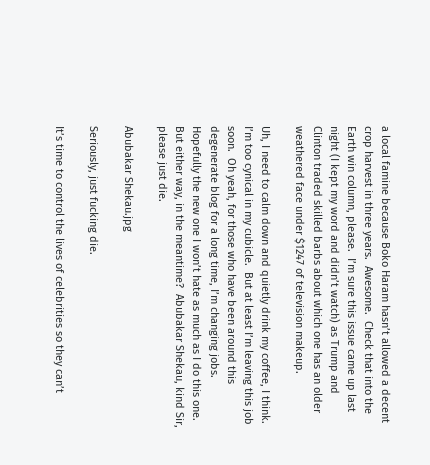a local famine because Boko Haram hasn’t allowed a decent crop harvest in three years.  Awesome.  Check that into the Earth win column, please.  I’m sure this issue came up last night (I kept my word and didn’t watch) as Trump and Clinton traded skilled barbs about which one has an older weathered face under $1247 of television makeup.

Uh, I need to calm down and quietly drink my coffee, I think.  I’m too cynical in my cubicle.  But at least I’m leaving this job soon.  Oh yeah, for those who have been around this degenerate blog for a long time, I’m changing jobs.  Hopefully the new one I won’t hate as much as I do this one.  But either way, in the meantime?  Abubakar Shekau, kind Sir, please just die.

Abubakar Shekau.jpg

Seriously, just fucking die.

It’s time to control the lives of celebrities so they can’t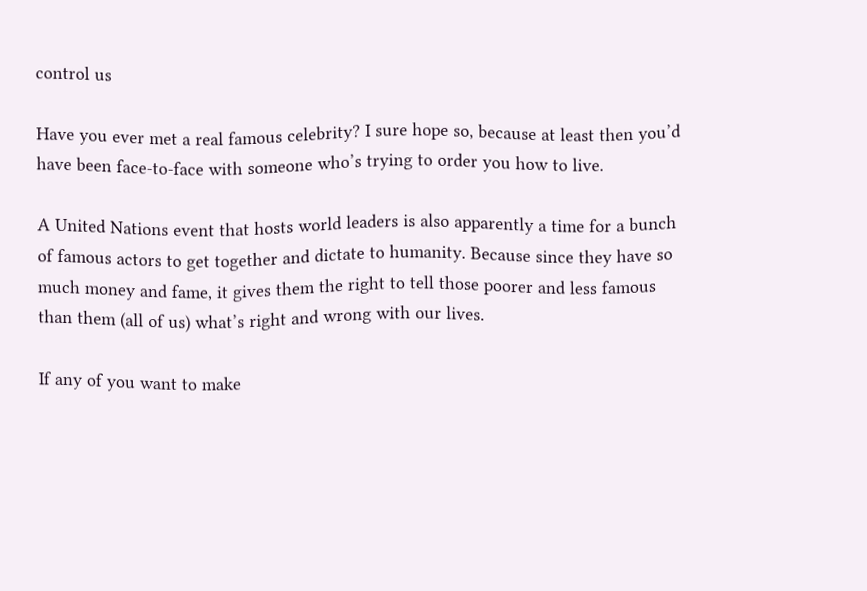control us

Have you ever met a real famous celebrity? I sure hope so, because at least then you’d have been face-to-face with someone who’s trying to order you how to live.

A United Nations event that hosts world leaders is also apparently a time for a bunch of famous actors to get together and dictate to humanity. Because since they have so much money and fame, it gives them the right to tell those poorer and less famous than them (all of us) what’s right and wrong with our lives.

If any of you want to make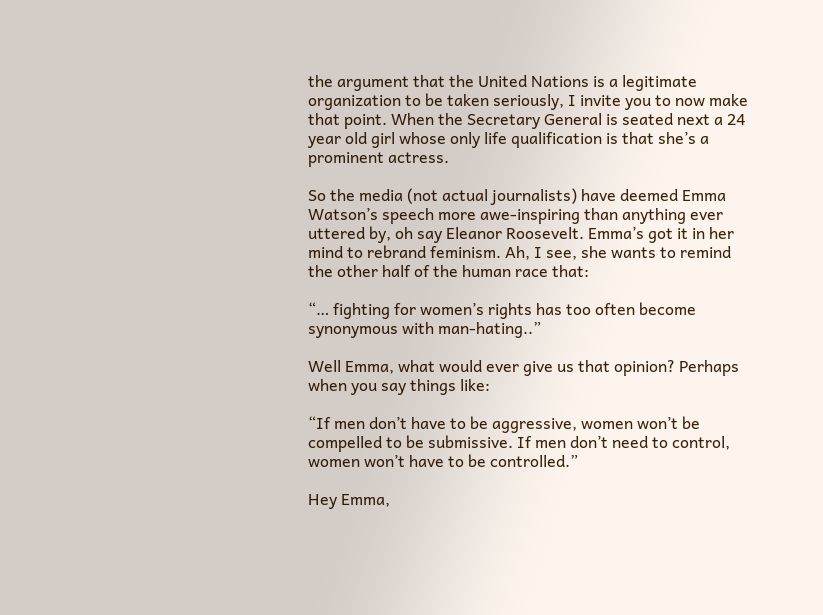the argument that the United Nations is a legitimate organization to be taken seriously, I invite you to now make that point. When the Secretary General is seated next a 24 year old girl whose only life qualification is that she’s a prominent actress.

So the media (not actual journalists) have deemed Emma Watson’s speech more awe-inspiring than anything ever uttered by, oh say Eleanor Roosevelt. Emma’s got it in her mind to rebrand feminism. Ah, I see, she wants to remind the other half of the human race that:

“… fighting for women’s rights has too often become synonymous with man-hating..”

Well Emma, what would ever give us that opinion? Perhaps when you say things like:

“If men don’t have to be aggressive, women won’t be compelled to be submissive. If men don’t need to control, women won’t have to be controlled.”

Hey Emma,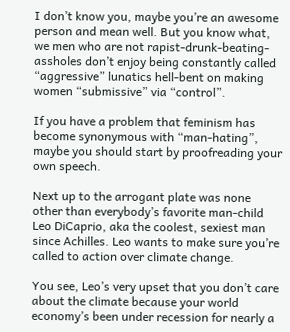I don’t know you, maybe you’re an awesome person and mean well. But you know what, we men who are not rapist-drunk-beating-assholes don’t enjoy being constantly called “aggressive” lunatics hell-bent on making women “submissive” via “control”.

If you have a problem that feminism has become synonymous with “man-hating”, maybe you should start by proofreading your own speech.

Next up to the arrogant plate was none other than everybody’s favorite man-child Leo DiCaprio, aka the coolest, sexiest man since Achilles. Leo wants to make sure you’re called to action over climate change.

You see, Leo’s very upset that you don’t care about the climate because your world economy’s been under recession for nearly a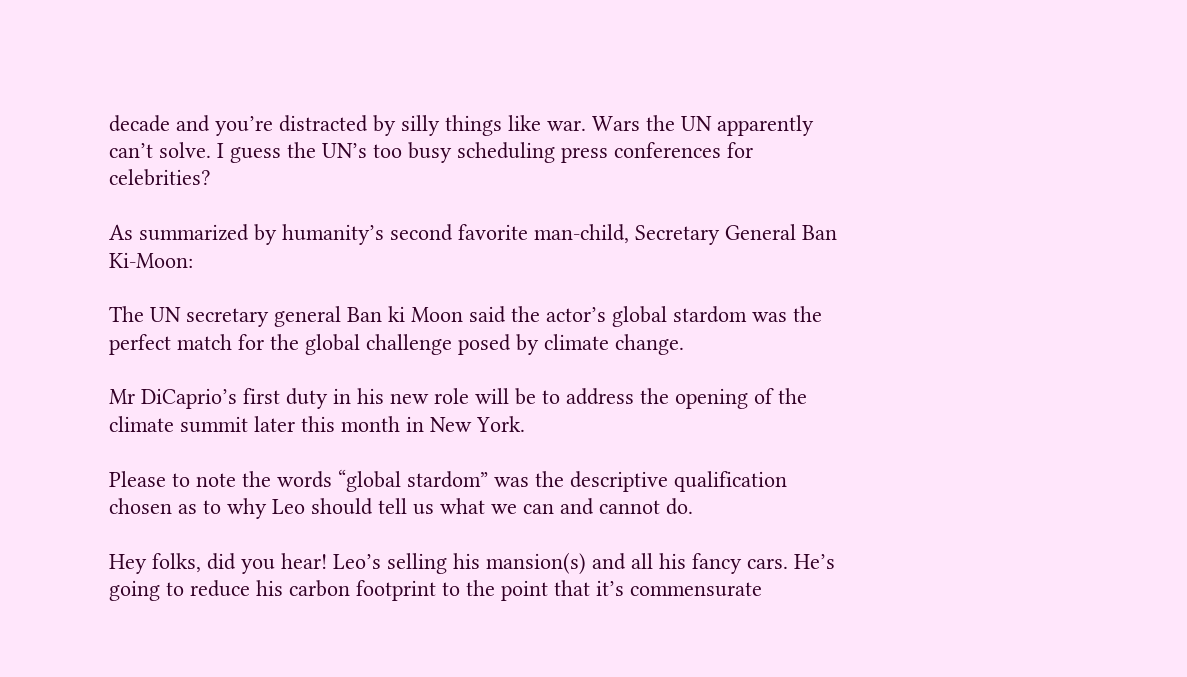decade and you’re distracted by silly things like war. Wars the UN apparently can’t solve. I guess the UN’s too busy scheduling press conferences for celebrities?

As summarized by humanity’s second favorite man-child, Secretary General Ban Ki-Moon:

The UN secretary general Ban ki Moon said the actor’s global stardom was the perfect match for the global challenge posed by climate change.

Mr DiCaprio’s first duty in his new role will be to address the opening of the climate summit later this month in New York.

Please to note the words “global stardom” was the descriptive qualification chosen as to why Leo should tell us what we can and cannot do.

Hey folks, did you hear! Leo’s selling his mansion(s) and all his fancy cars. He’s going to reduce his carbon footprint to the point that it’s commensurate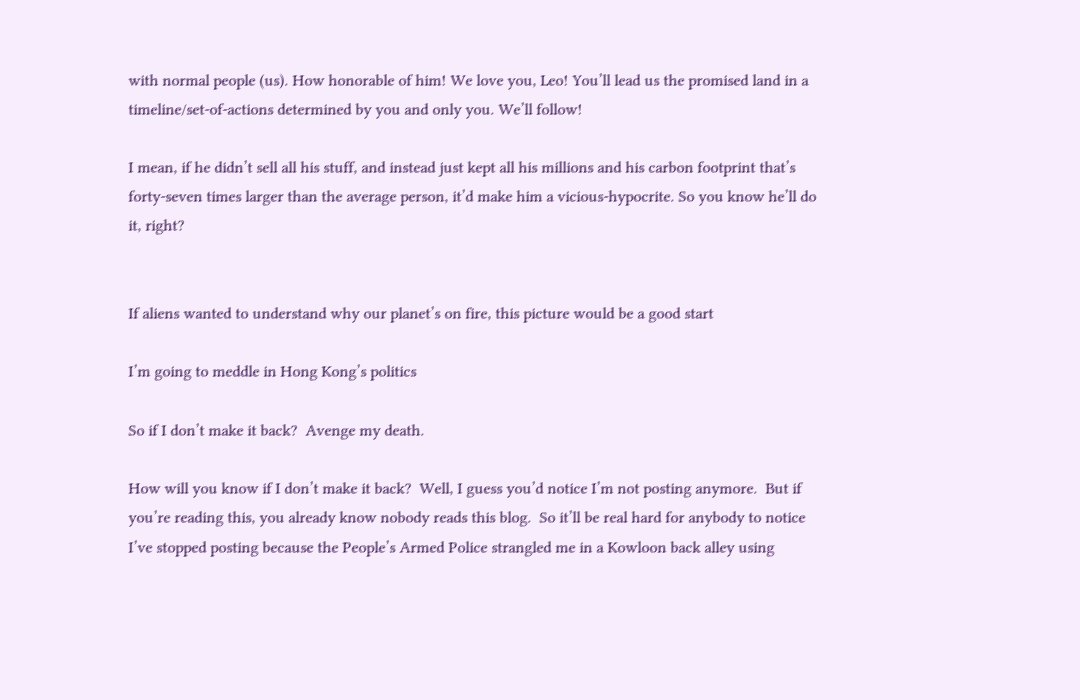with normal people (us). How honorable of him! We love you, Leo! You’ll lead us the promised land in a timeline/set-of-actions determined by you and only you. We’ll follow!

I mean, if he didn’t sell all his stuff, and instead just kept all his millions and his carbon footprint that’s forty-seven times larger than the average person, it’d make him a vicious-hypocrite. So you know he’ll do it, right?


If aliens wanted to understand why our planet’s on fire, this picture would be a good start

I’m going to meddle in Hong Kong’s politics

So if I don’t make it back?  Avenge my death.

How will you know if I don’t make it back?  Well, I guess you’d notice I’m not posting anymore.  But if you’re reading this, you already know nobody reads this blog.  So it’ll be real hard for anybody to notice I’ve stopped posting because the People’s Armed Police strangled me in a Kowloon back alley using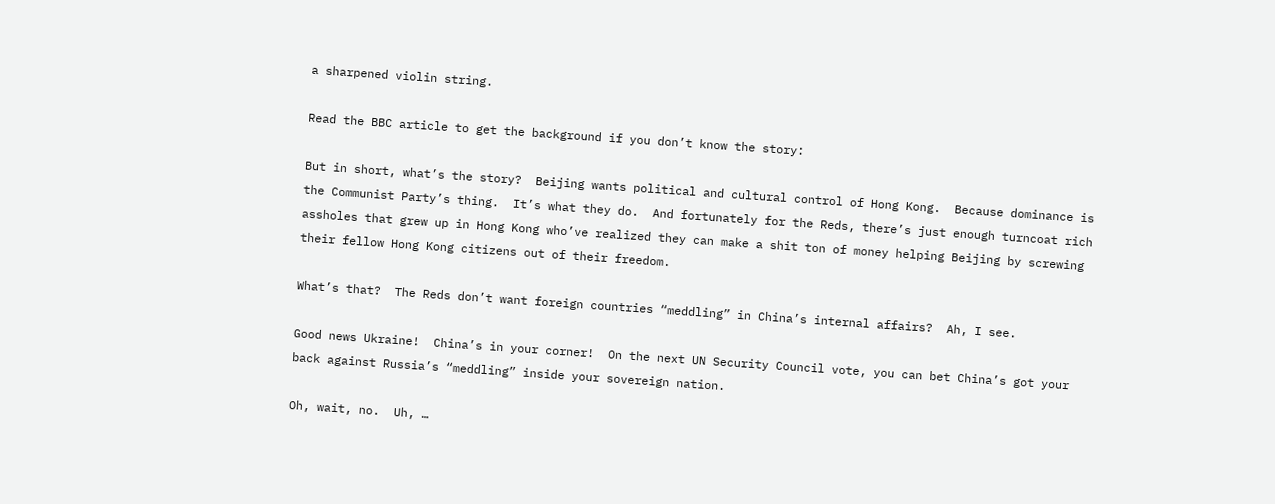a sharpened violin string.

Read the BBC article to get the background if you don’t know the story:

But in short, what’s the story?  Beijing wants political and cultural control of Hong Kong.  Because dominance is the Communist Party’s thing.  It’s what they do.  And fortunately for the Reds, there’s just enough turncoat rich assholes that grew up in Hong Kong who’ve realized they can make a shit ton of money helping Beijing by screwing their fellow Hong Kong citizens out of their freedom.

What’s that?  The Reds don’t want foreign countries “meddling” in China’s internal affairs?  Ah, I see.

Good news Ukraine!  China’s in your corner!  On the next UN Security Council vote, you can bet China’s got your back against Russia’s “meddling” inside your sovereign nation.

Oh, wait, no.  Uh, …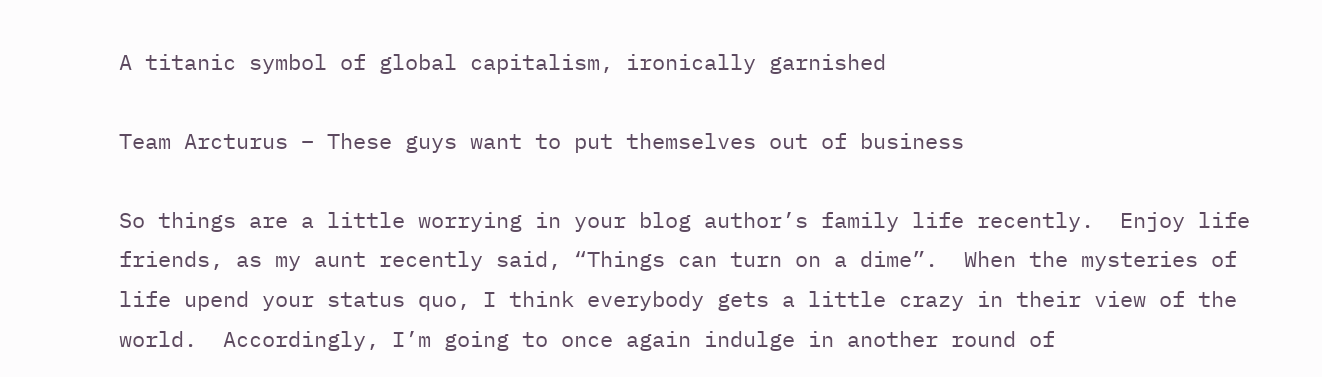A titanic symbol of global capitalism, ironically garnished

Team Arcturus – These guys want to put themselves out of business

So things are a little worrying in your blog author’s family life recently.  Enjoy life friends, as my aunt recently said, “Things can turn on a dime”.  When the mysteries of life upend your status quo, I think everybody gets a little crazy in their view of the world.  Accordingly, I’m going to once again indulge in another round of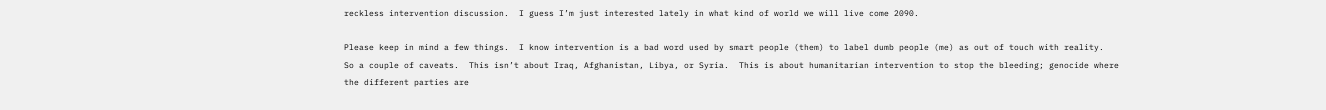reckless intervention discussion.  I guess I’m just interested lately in what kind of world we will live come 2090.

Please keep in mind a few things.  I know intervention is a bad word used by smart people (them) to label dumb people (me) as out of touch with reality.  So a couple of caveats.  This isn’t about Iraq, Afghanistan, Libya, or Syria.  This is about humanitarian intervention to stop the bleeding; genocide where the different parties are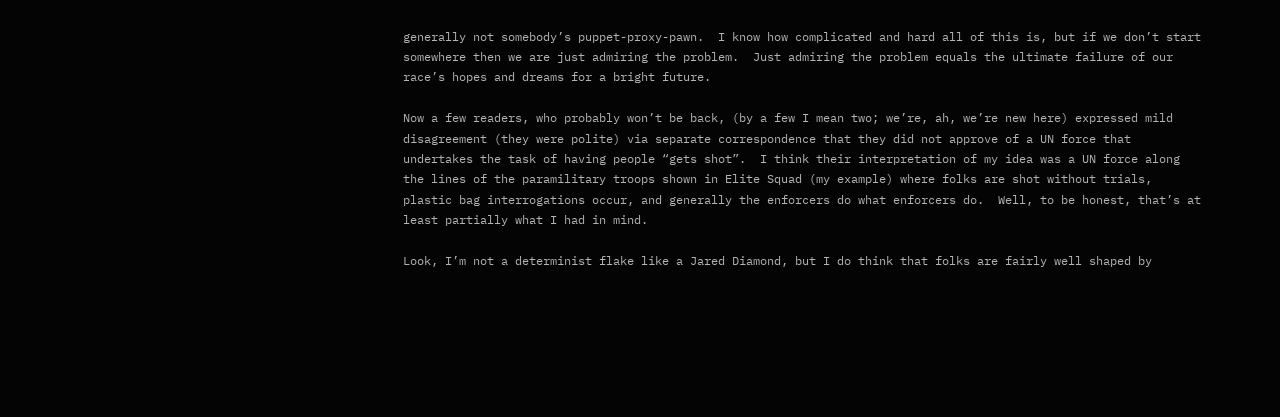generally not somebody’s puppet-proxy-pawn.  I know how complicated and hard all of this is, but if we don’t start somewhere then we are just admiring the problem.  Just admiring the problem equals the ultimate failure of our race’s hopes and dreams for a bright future.

Now a few readers, who probably won’t be back, (by a few I mean two; we’re, ah, we’re new here) expressed mild disagreement (they were polite) via separate correspondence that they did not approve of a UN force that undertakes the task of having people “gets shot”.  I think their interpretation of my idea was a UN force along the lines of the paramilitary troops shown in Elite Squad (my example) where folks are shot without trials, plastic bag interrogations occur, and generally the enforcers do what enforcers do.  Well, to be honest, that’s at least partially what I had in mind.

Look, I’m not a determinist flake like a Jared Diamond, but I do think that folks are fairly well shaped by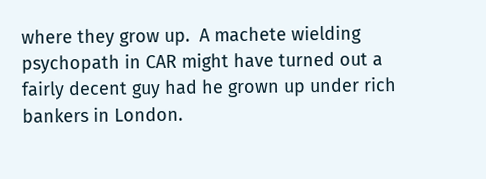where they grow up.  A machete wielding psychopath in CAR might have turned out a fairly decent guy had he grown up under rich bankers in London.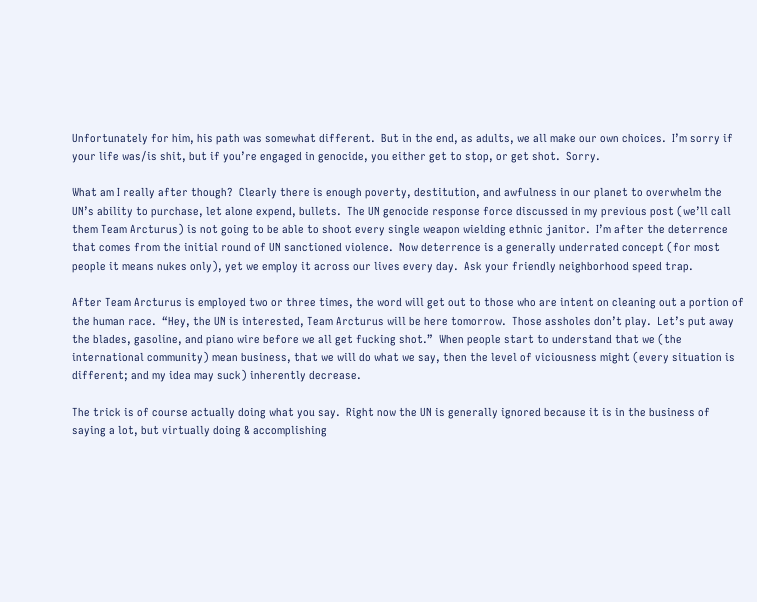Unfortunately for him, his path was somewhat different.  But in the end, as adults, we all make our own choices.  I’m sorry if your life was/is shit, but if you’re engaged in genocide, you either get to stop, or get shot.  Sorry.

What am I really after though?  Clearly there is enough poverty, destitution, and awfulness in our planet to overwhelm the UN’s ability to purchase, let alone expend, bullets.  The UN genocide response force discussed in my previous post (we’ll call them Team Arcturus) is not going to be able to shoot every single weapon wielding ethnic janitor.  I’m after the deterrence that comes from the initial round of UN sanctioned violence.  Now deterrence is a generally underrated concept (for most people it means nukes only), yet we employ it across our lives every day.  Ask your friendly neighborhood speed trap.

After Team Arcturus is employed two or three times, the word will get out to those who are intent on cleaning out a portion of the human race.  “Hey, the UN is interested, Team Arcturus will be here tomorrow.  Those assholes don’t play.  Let’s put away the blades, gasoline, and piano wire before we all get fucking shot.”  When people start to understand that we (the international community) mean business, that we will do what we say, then the level of viciousness might (every situation is different; and my idea may suck) inherently decrease.

The trick is of course actually doing what you say.  Right now the UN is generally ignored because it is in the business of saying a lot, but virtually doing & accomplishing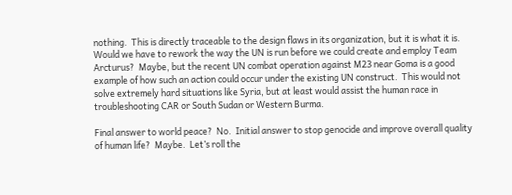nothing.  This is directly traceable to the design flaws in its organization, but it is what it is.  Would we have to rework the way the UN is run before we could create and employ Team Arcturus?  Maybe, but the recent UN combat operation against M23 near Goma is a good example of how such an action could occur under the existing UN construct.  This would not solve extremely hard situations like Syria, but at least would assist the human race in troubleshooting CAR or South Sudan or Western Burma.

Final answer to world peace?  No.  Initial answer to stop genocide and improve overall quality of human life?  Maybe.  Let’s roll the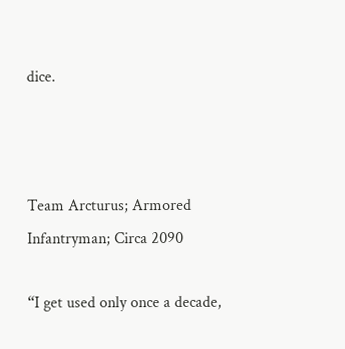dice.



Team Arcturus; Armored Infantryman; Circa 2090

“I get used only once a decade,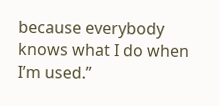because everybody knows what I do when I’m used.”